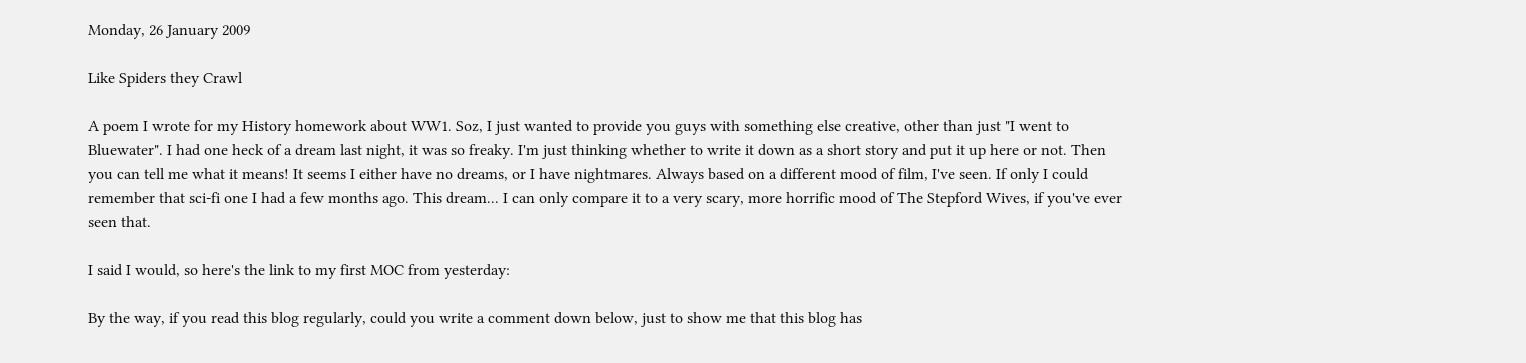Monday, 26 January 2009

Like Spiders they Crawl

A poem I wrote for my History homework about WW1. Soz, I just wanted to provide you guys with something else creative, other than just "I went to Bluewater". I had one heck of a dream last night, it was so freaky. I'm just thinking whether to write it down as a short story and put it up here or not. Then you can tell me what it means! It seems I either have no dreams, or I have nightmares. Always based on a different mood of film, I've seen. If only I could remember that sci-fi one I had a few months ago. This dream... I can only compare it to a very scary, more horrific mood of The Stepford Wives, if you've ever seen that.

I said I would, so here's the link to my first MOC from yesterday:

By the way, if you read this blog regularly, could you write a comment down below, just to show me that this blog has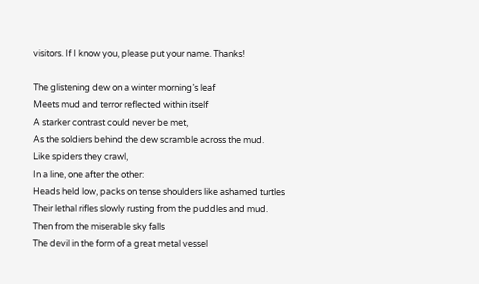visitors. If I know you, please put your name. Thanks!

The glistening dew on a winter morning’s leaf
Meets mud and terror reflected within itself
A starker contrast could never be met,
As the soldiers behind the dew scramble across the mud.
Like spiders they crawl,
In a line, one after the other:
Heads held low, packs on tense shoulders like ashamed turtles
Their lethal rifles slowly rusting from the puddles and mud.
Then from the miserable sky falls
The devil in the form of a great metal vessel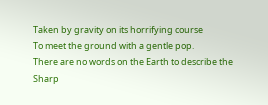Taken by gravity on its horrifying course
To meet the ground with a gentle pop.
There are no words on the Earth to describe the
Sharp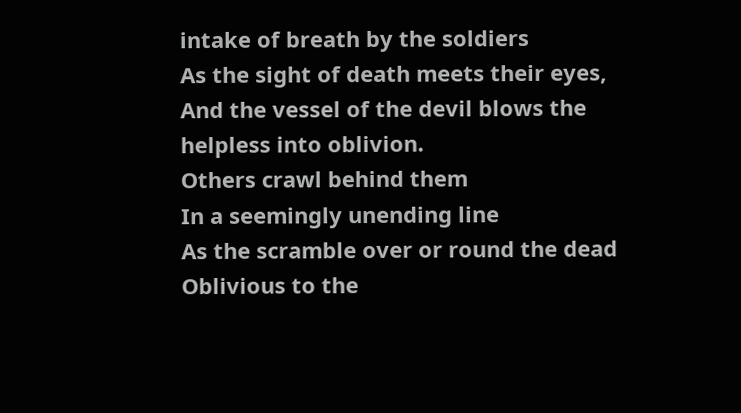intake of breath by the soldiers
As the sight of death meets their eyes,
And the vessel of the devil blows the helpless into oblivion.
Others crawl behind them
In a seemingly unending line
As the scramble over or round the dead
Oblivious to the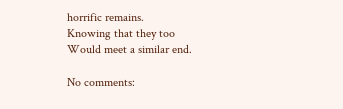horrific remains.
Knowing that they too
Would meet a similar end.

No comments: